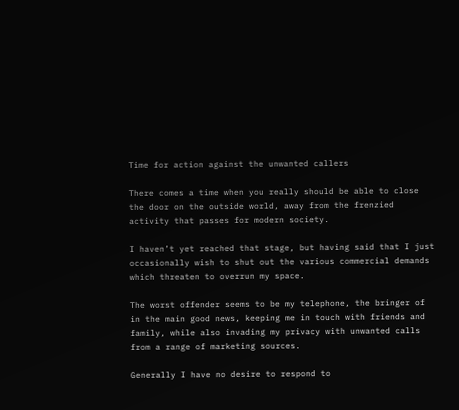Time for action against the unwanted callers

There comes a time when you really should be able to close the door on the outside world, away from the frenzied activity that passes for modern society.

I haven’t yet reached that stage, but having said that I just occasionally wish to shut out the various commercial demands which threaten to overrun my space.

The worst offender seems to be my telephone, the bringer of in the main good news, keeping me in touch with friends and family, while also invading my privacy with unwanted calls from a range of marketing sources.

Generally I have no desire to respond to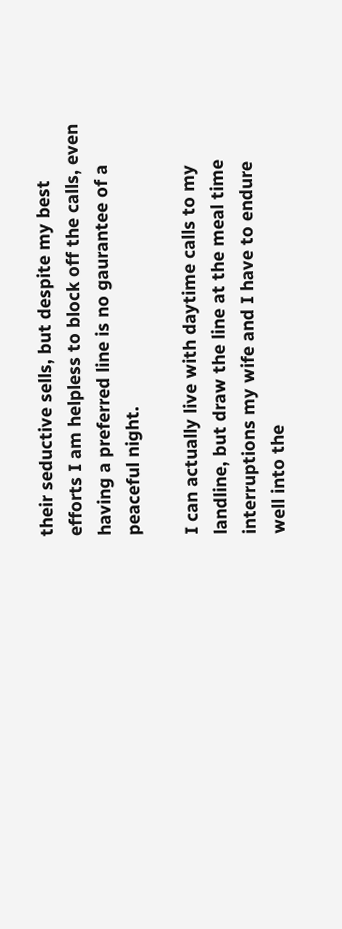their seductive sells, but despite my best efforts I am helpless to block off the calls, even having a preferred line is no gaurantee of a peaceful night.

I can actually live with daytime calls to my landline, but draw the line at the meal time interruptions my wife and I have to endure well into the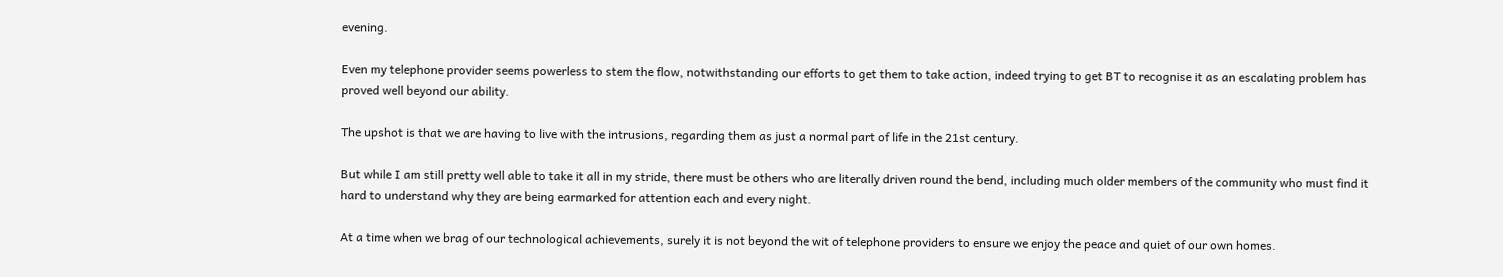evening.

Even my telephone provider seems powerless to stem the flow, notwithstanding our efforts to get them to take action, indeed trying to get BT to recognise it as an escalating problem has proved well beyond our ability.

The upshot is that we are having to live with the intrusions, regarding them as just a normal part of life in the 21st century.

But while I am still pretty well able to take it all in my stride, there must be others who are literally driven round the bend, including much older members of the community who must find it hard to understand why they are being earmarked for attention each and every night.

At a time when we brag of our technological achievements, surely it is not beyond the wit of telephone providers to ensure we enjoy the peace and quiet of our own homes.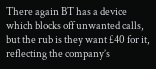There again BT has a device which blocks off unwanted calls, but the rub is they want £40 for it, reflecting the company’s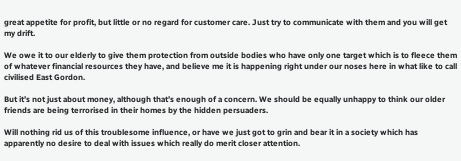great appetite for profit, but little or no regard for customer care. Just try to communicate with them and you will get my drift.

We owe it to our elderly to give them protection from outside bodies who have only one target which is to fleece them of whatever financial resources they have, and believe me it is happening right under our noses here in what like to call civilised East Gordon.

But it’s not just about money, although that’s enough of a concern. We should be equally unhappy to think our older friends are being terrorised in their homes by the hidden persuaders.

Will nothing rid us of this troublesome influence, or have we just got to grin and bear it in a society which has apparently no desire to deal with issues which really do merit closer attention.